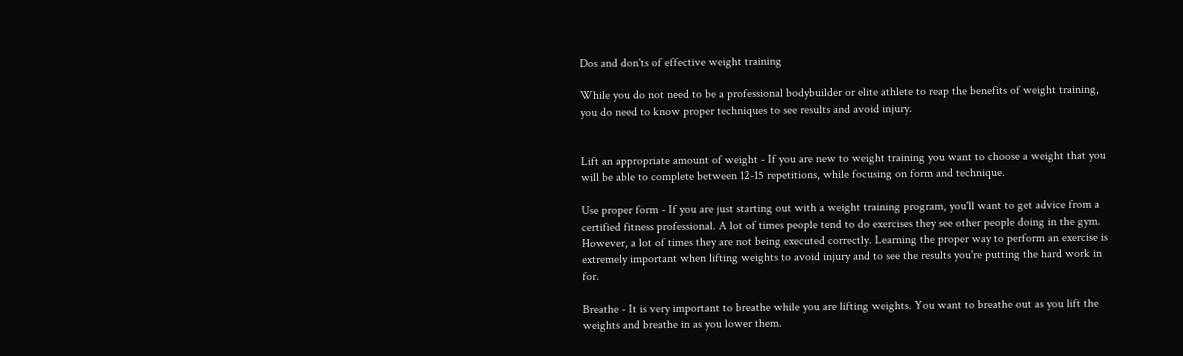Dos and don'ts of effective weight training

While you do not need to be a professional bodybuilder or elite athlete to reap the benefits of weight training, you do need to know proper techniques to see results and avoid injury.


Lift an appropriate amount of weight - If you are new to weight training you want to choose a weight that you will be able to complete between 12-15 repetitions, while focusing on form and technique.

Use proper form - If you are just starting out with a weight training program, you'll want to get advice from a certified fitness professional. A lot of times people tend to do exercises they see other people doing in the gym. However, a lot of times they are not being executed correctly. Learning the proper way to perform an exercise is extremely important when lifting weights to avoid injury and to see the results you're putting the hard work in for.

Breathe - It is very important to breathe while you are lifting weights. You want to breathe out as you lift the weights and breathe in as you lower them.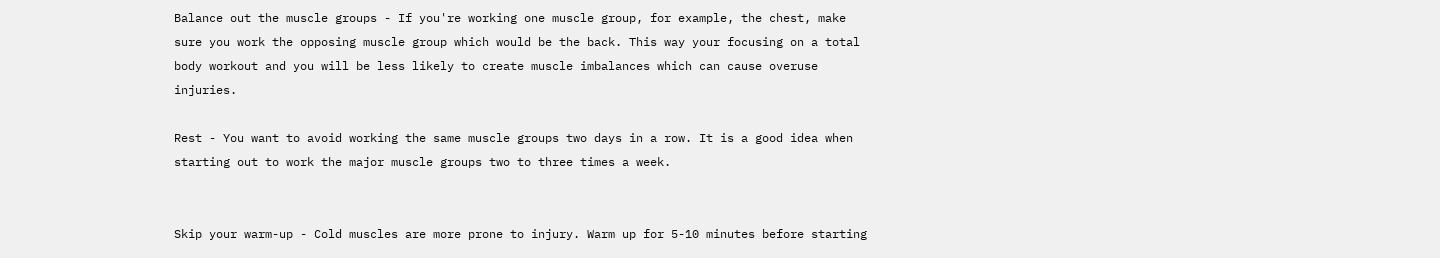Balance out the muscle groups - If you're working one muscle group, for example, the chest, make sure you work the opposing muscle group which would be the back. This way your focusing on a total body workout and you will be less likely to create muscle imbalances which can cause overuse injuries.

Rest - You want to avoid working the same muscle groups two days in a row. It is a good idea when starting out to work the major muscle groups two to three times a week.


Skip your warm-up - Cold muscles are more prone to injury. Warm up for 5-10 minutes before starting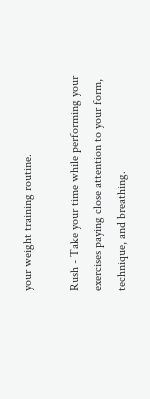your weight training routine.

Rush - Take your time while performing your exercises paying close attention to your form, technique, and breathing.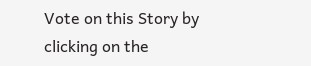Vote on this Story by clicking on the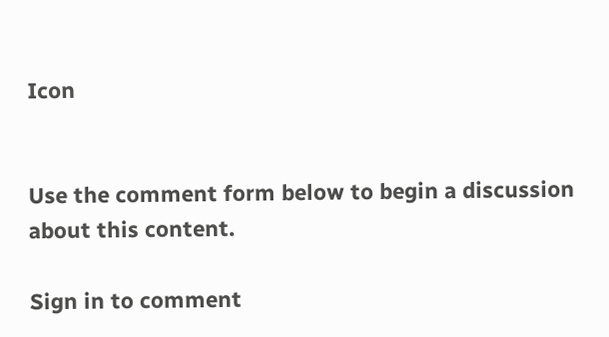Icon


Use the comment form below to begin a discussion about this content.

Sign in to comment